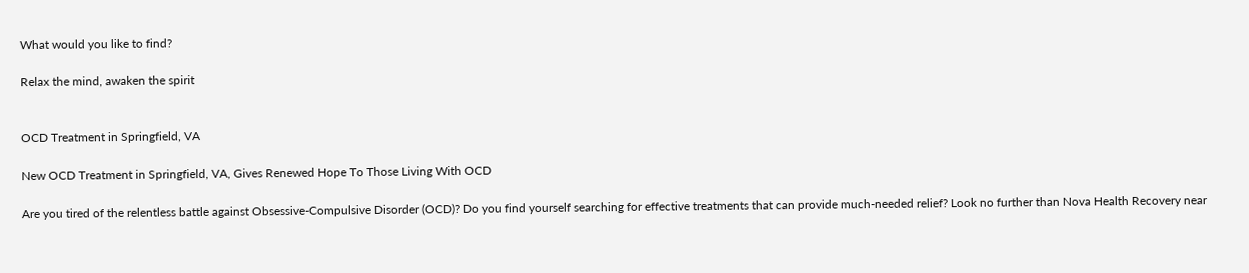What would you like to find?

Relax the mind, awaken the spirit


OCD Treatment in Springfield, VA

New OCD Treatment in Springfield, VA, Gives Renewed Hope To Those Living With OCD

Are you tired of the relentless battle against Obsessive-Compulsive Disorder (OCD)? Do you find yourself searching for effective treatments that can provide much-needed relief? Look no further than Nova Health Recovery near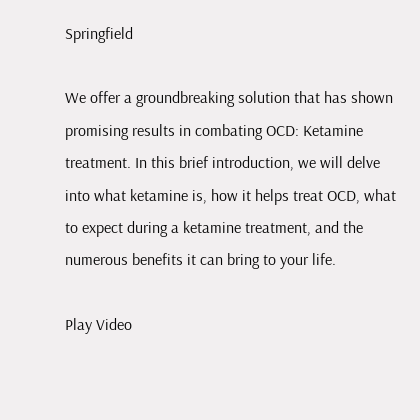Springfield

We offer a groundbreaking solution that has shown promising results in combating OCD: Ketamine treatment. In this brief introduction, we will delve into what ketamine is, how it helps treat OCD, what to expect during a ketamine treatment, and the numerous benefits it can bring to your life.

Play Video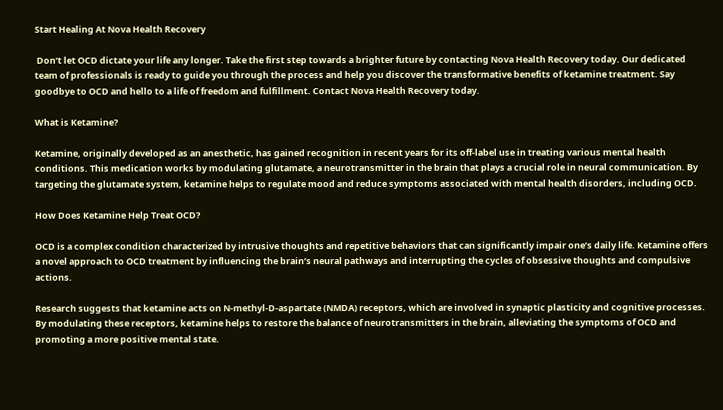Start Healing At Nova Health Recovery

 Don’t let OCD dictate your life any longer. Take the first step towards a brighter future by contacting Nova Health Recovery today. Our dedicated team of professionals is ready to guide you through the process and help you discover the transformative benefits of ketamine treatment. Say goodbye to OCD and hello to a life of freedom and fulfillment. Contact Nova Health Recovery today.

What is Ketamine?

Ketamine, originally developed as an anesthetic, has gained recognition in recent years for its off-label use in treating various mental health conditions. This medication works by modulating glutamate, a neurotransmitter in the brain that plays a crucial role in neural communication. By targeting the glutamate system, ketamine helps to regulate mood and reduce symptoms associated with mental health disorders, including OCD.

How Does Ketamine Help Treat OCD?

OCD is a complex condition characterized by intrusive thoughts and repetitive behaviors that can significantly impair one’s daily life. Ketamine offers a novel approach to OCD treatment by influencing the brain’s neural pathways and interrupting the cycles of obsessive thoughts and compulsive actions.

Research suggests that ketamine acts on N-methyl-D-aspartate (NMDA) receptors, which are involved in synaptic plasticity and cognitive processes. By modulating these receptors, ketamine helps to restore the balance of neurotransmitters in the brain, alleviating the symptoms of OCD and promoting a more positive mental state.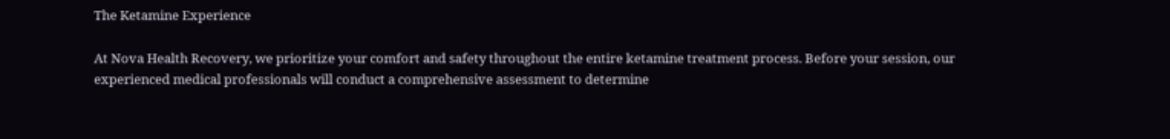The Ketamine Experience

At Nova Health Recovery, we prioritize your comfort and safety throughout the entire ketamine treatment process. Before your session, our experienced medical professionals will conduct a comprehensive assessment to determine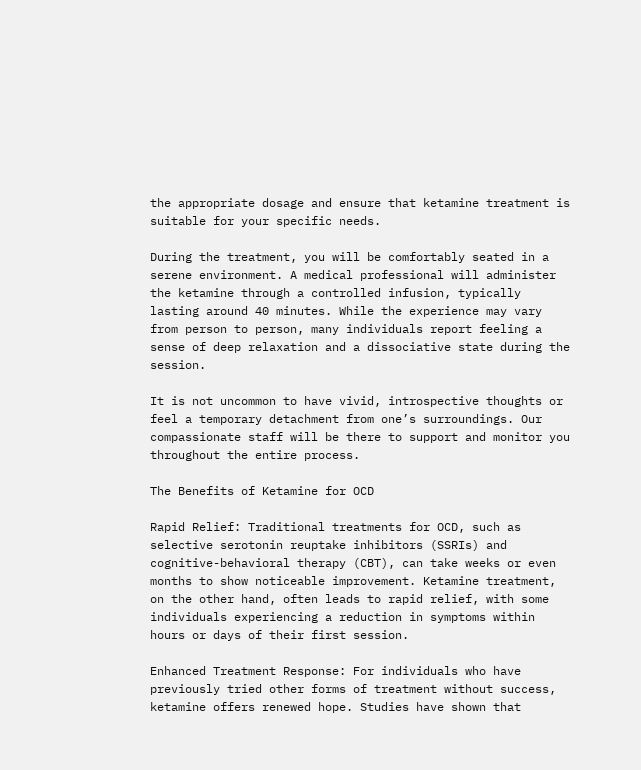the appropriate dosage and ensure that ketamine treatment is suitable for your specific needs.

During the treatment, you will be comfortably seated in a serene environment. A medical professional will administer the ketamine through a controlled infusion, typically lasting around 40 minutes. While the experience may vary from person to person, many individuals report feeling a sense of deep relaxation and a dissociative state during the session.

It is not uncommon to have vivid, introspective thoughts or feel a temporary detachment from one’s surroundings. Our compassionate staff will be there to support and monitor you throughout the entire process.

The Benefits of Ketamine for OCD

Rapid Relief: Traditional treatments for OCD, such as selective serotonin reuptake inhibitors (SSRIs) and cognitive-behavioral therapy (CBT), can take weeks or even months to show noticeable improvement. Ketamine treatment, on the other hand, often leads to rapid relief, with some individuals experiencing a reduction in symptoms within hours or days of their first session.

Enhanced Treatment Response: For individuals who have previously tried other forms of treatment without success, ketamine offers renewed hope. Studies have shown that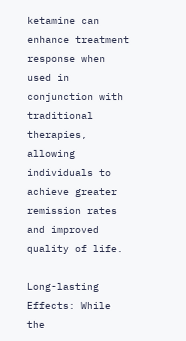ketamine can enhance treatment response when used in conjunction with traditional therapies, allowing individuals to achieve greater remission rates and improved quality of life.

Long-lasting Effects: While the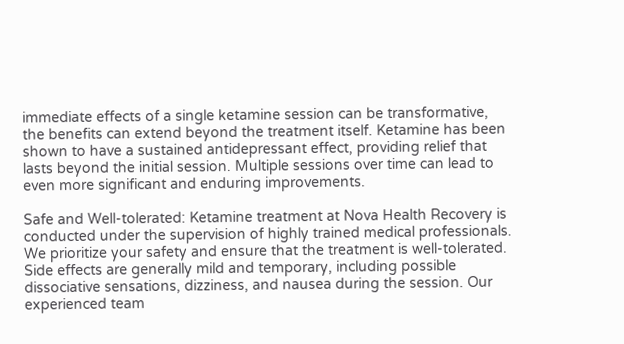immediate effects of a single ketamine session can be transformative, the benefits can extend beyond the treatment itself. Ketamine has been shown to have a sustained antidepressant effect, providing relief that lasts beyond the initial session. Multiple sessions over time can lead to even more significant and enduring improvements.

Safe and Well-tolerated: Ketamine treatment at Nova Health Recovery is conducted under the supervision of highly trained medical professionals. We prioritize your safety and ensure that the treatment is well-tolerated. Side effects are generally mild and temporary, including possible dissociative sensations, dizziness, and nausea during the session. Our experienced team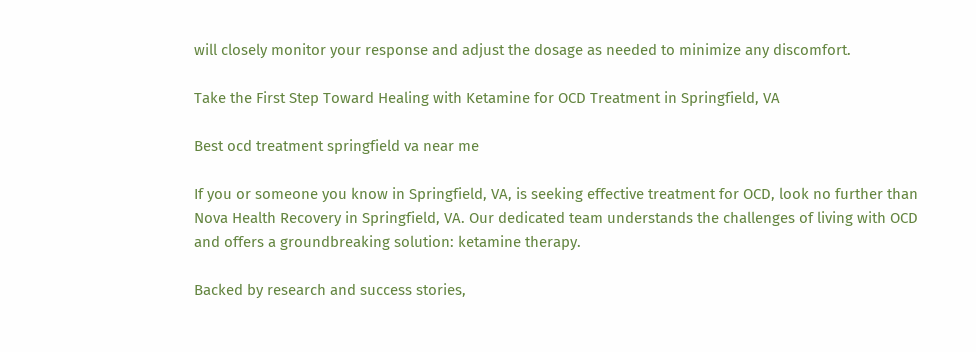will closely monitor your response and adjust the dosage as needed to minimize any discomfort.

Take the First Step Toward Healing with Ketamine for OCD Treatment in Springfield, VA

Best ocd treatment springfield va near me

If you or someone you know in Springfield, VA, is seeking effective treatment for OCD, look no further than Nova Health Recovery in Springfield, VA. Our dedicated team understands the challenges of living with OCD and offers a groundbreaking solution: ketamine therapy.

Backed by research and success stories,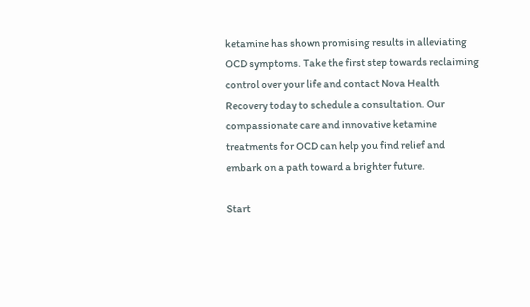ketamine has shown promising results in alleviating OCD symptoms. Take the first step towards reclaiming control over your life and contact Nova Health Recovery today to schedule a consultation. Our compassionate care and innovative ketamine treatments for OCD can help you find relief and embark on a path toward a brighter future.

Start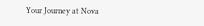Your Journey at Nova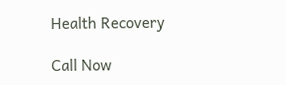Health Recovery

Call Now